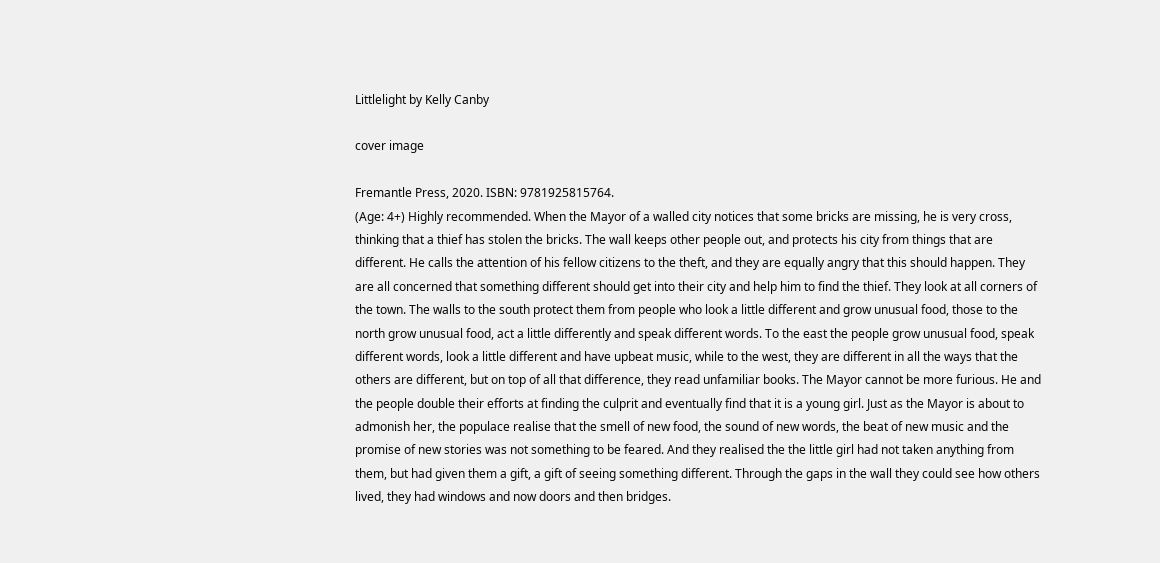Littlelight by Kelly Canby

cover image

Fremantle Press, 2020. ISBN: 9781925815764.
(Age: 4+) Highly recommended. When the Mayor of a walled city notices that some bricks are missing, he is very cross, thinking that a thief has stolen the bricks. The wall keeps other people out, and protects his city from things that are different. He calls the attention of his fellow citizens to the theft, and they are equally angry that this should happen. They are all concerned that something different should get into their city and help him to find the thief. They look at all corners of the town. The walls to the south protect them from people who look a little different and grow unusual food, those to the north grow unusual food, act a little differently and speak different words. To the east the people grow unusual food, speak  different words, look a little different and have upbeat music, while to the west, they are different in all the ways that the others are different, but on top of all that difference, they read unfamiliar books. The Mayor cannot be more furious. He and the people double their efforts at finding the culprit and eventually find that it is a young girl. Just as the Mayor is about to admonish her, the populace realise that the smell of new food, the sound of new words, the beat of new music and the promise of new stories was not something to be feared. And they realised the the little girl had not taken anything from them, but had given them a gift, a gift of seeing something different. Through the gaps in the wall they could see how others lived, they had windows and now doors and then bridges.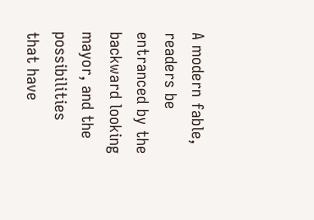A modern fable, readers be entranced by the backward looking mayor, and the possibilities that have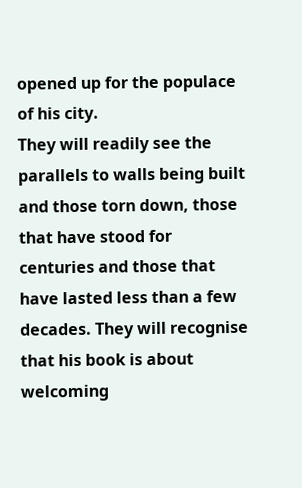opened up for the populace of his city.
They will readily see the parallels to walls being built and those torn down, those that have stood for centuries and those that have lasted less than a few decades. They will recognise that his book is about welcoming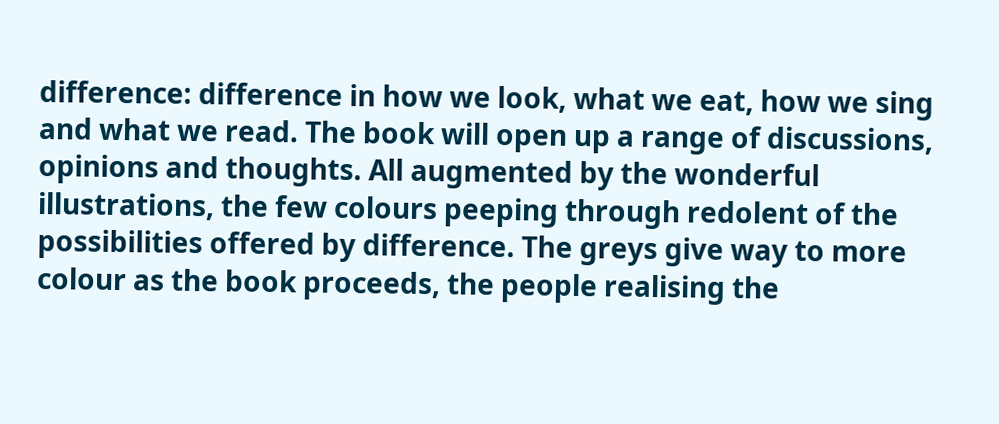difference: difference in how we look, what we eat, how we sing and what we read. The book will open up a range of discussions, opinions and thoughts. All augmented by the wonderful illustrations, the few colours peeping through redolent of the possibilities offered by difference. The greys give way to more colour as the book proceeds, the people realising the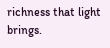richness that light brings.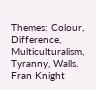Themes: Colour, Difference, Multiculturalism, Tyranny, Walls.
Fran Knight